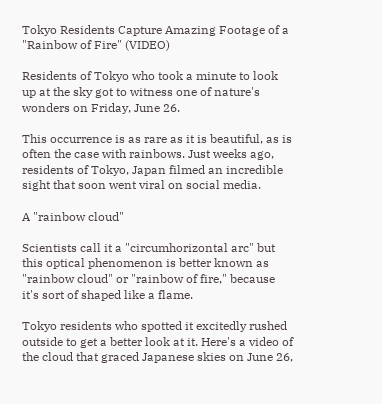Tokyo Residents Capture Amazing Footage of a "Rainbow of Fire" (VIDEO)

Residents of Tokyo who took a minute to look up at the sky got to witness one of nature's wonders on Friday, June 26.

This occurrence is as rare as it is beautiful, as is often the case with rainbows. Just weeks ago, residents of Tokyo, Japan filmed an incredible sight that soon went viral on social media.

A "rainbow cloud"

Scientists call it a "circumhorizontal arc" but this optical phenomenon is better known as "rainbow cloud" or "rainbow of fire," because it's sort of shaped like a flame.

Tokyo residents who spotted it excitedly rushed outside to get a better look at it. Here's a video of the cloud that graced Japanese skies on June 26,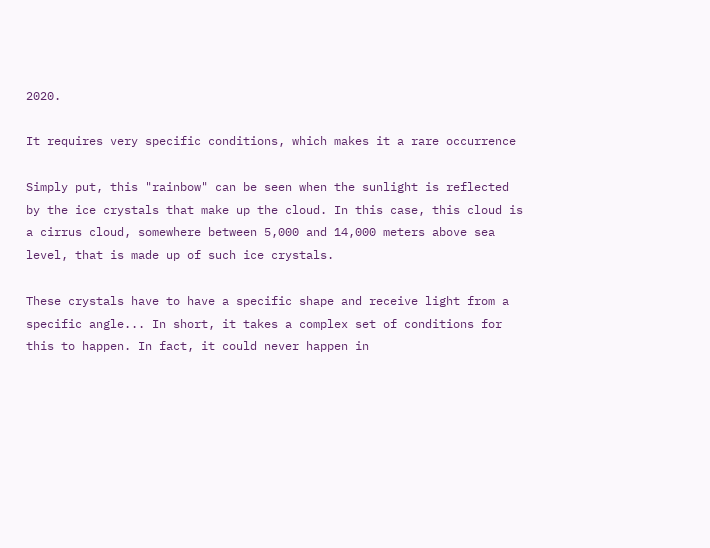2020.

It requires very specific conditions, which makes it a rare occurrence

Simply put, this "rainbow" can be seen when the sunlight is reflected by the ice crystals that make up the cloud. In this case, this cloud is a cirrus cloud, somewhere between 5,000 and 14,000 meters above sea level, that is made up of such ice crystals.

These crystals have to have a specific shape and receive light from a specific angle... In short, it takes a complex set of conditions for this to happen. In fact, it could never happen in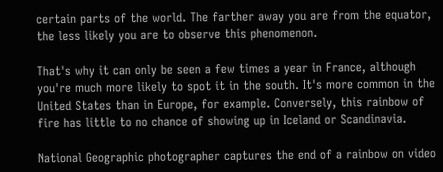certain parts of the world. The farther away you are from the equator, the less likely you are to observe this phenomenon.

That's why it can only be seen a few times a year in France, although you're much more likely to spot it in the south. It's more common in the United States than in Europe, for example. Conversely, this rainbow of fire has little to no chance of showing up in Iceland or Scandinavia.

National Geographic photographer captures the end of a rainbow on video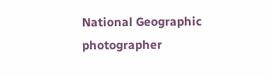National Geographic photographer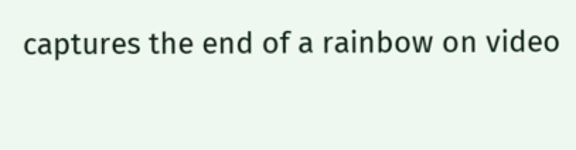captures the end of a rainbow on video